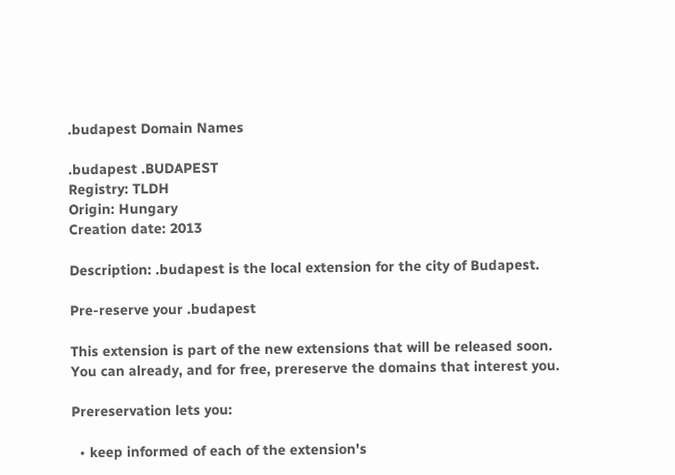.budapest Domain Names

.budapest .BUDAPEST
Registry: TLDH
Origin: Hungary
Creation date: 2013

Description: .budapest is the local extension for the city of Budapest.

Pre-reserve your .budapest

This extension is part of the new extensions that will be released soon. You can already, and for free, prereserve the domains that interest you.

Prereservation lets you:

  • keep informed of each of the extension's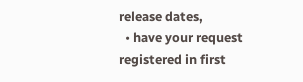release dates,
  • have your request registered in first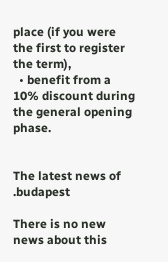place (if you were the first to register the term),
  • benefit from a 10% discount during the general opening phase.


The latest news of .budapest

There is no new news about this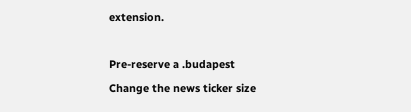extension.

Pre-reserve a .budapest
Change the news ticker size